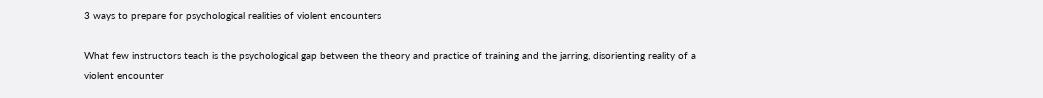3 ways to prepare for psychological realities of violent encounters

What few instructors teach is the psychological gap between the theory and practice of training and the jarring, disorienting reality of a violent encounter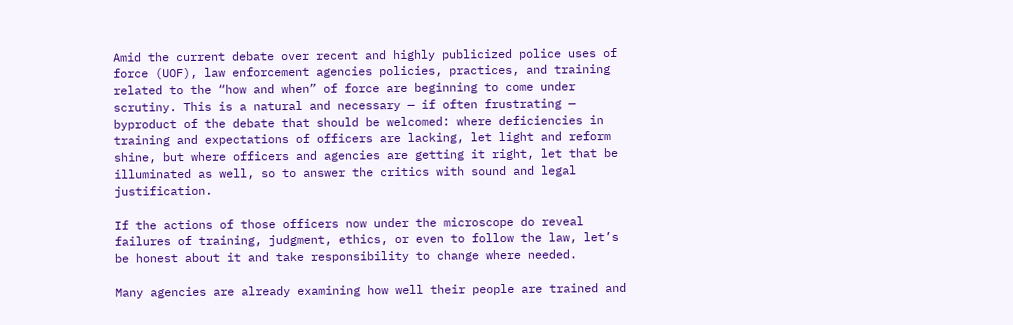Amid the current debate over recent and highly publicized police uses of force (UOF), law enforcement agencies policies, practices, and training related to the “how and when” of force are beginning to come under scrutiny. This is a natural and necessary — if often frustrating — byproduct of the debate that should be welcomed: where deficiencies in training and expectations of officers are lacking, let light and reform shine, but where officers and agencies are getting it right, let that be illuminated as well, so to answer the critics with sound and legal justification.

If the actions of those officers now under the microscope do reveal failures of training, judgment, ethics, or even to follow the law, let’s be honest about it and take responsibility to change where needed.

Many agencies are already examining how well their people are trained and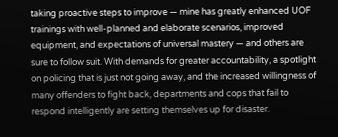taking proactive steps to improve — mine has greatly enhanced UOF trainings with well-planned and elaborate scenarios, improved equipment, and expectations of universal mastery — and others are sure to follow suit. With demands for greater accountability, a spotlight on policing that is just not going away, and the increased willingness of many offenders to fight back, departments and cops that fail to respond intelligently are setting themselves up for disaster.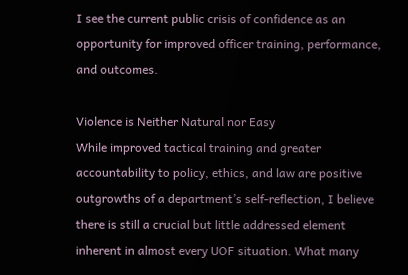I see the current public crisis of confidence as an opportunity for improved officer training, performance, and outcomes.

Violence is Neither Natural nor Easy
While improved tactical training and greater accountability to policy, ethics, and law are positive outgrowths of a department’s self-reflection, I believe there is still a crucial but little addressed element inherent in almost every UOF situation. What many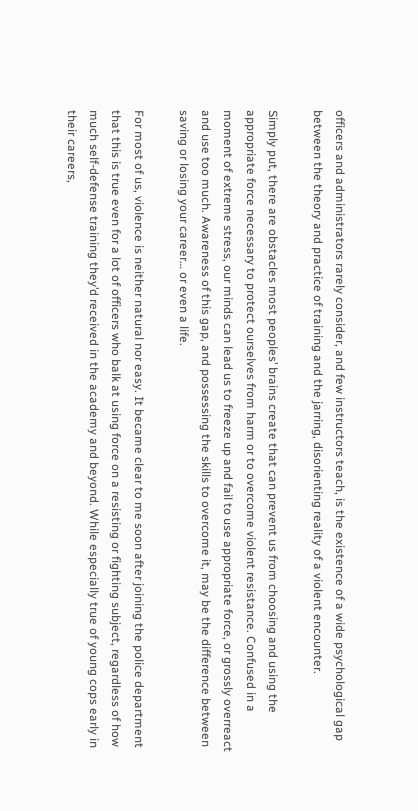officers and administrators rarely consider, and few instructors teach, is the existence of a wide psychological gap between the theory and practice of training and the jarring, disorienting reality of a violent encounter.

Simply put, there are obstacles most peoples’ brains create that can prevent us from choosing and using the appropriate force necessary to protect ourselves from harm or to overcome violent resistance. Confused in a moment of extreme stress, our minds can lead us to freeze up and fail to use appropriate force, or grossly overreact and use too much. Awareness of this gap, and possessing the skills to overcome it, may be the difference between saving or losing your career… or even a life.

For most of us, violence is neither natural nor easy. It became clear to me soon after joining the police department that this is true even for a lot of officers who balk at using force on a resisting or fighting subject, regardless of how much self-defense training they’d received in the academy and beyond. While especially true of young cops early in their careers,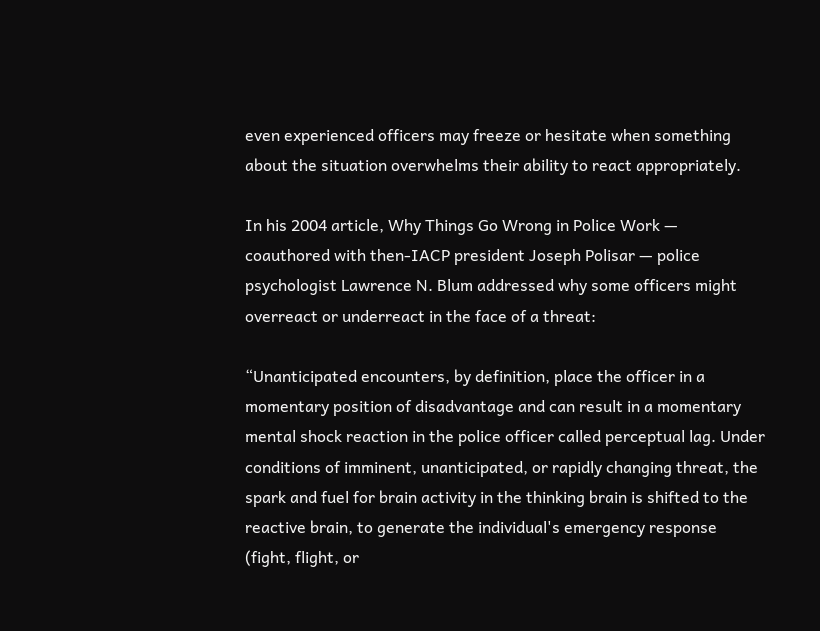even experienced officers may freeze or hesitate when something about the situation overwhelms their ability to react appropriately.

In his 2004 article, Why Things Go Wrong in Police Work — coauthored with then-IACP president Joseph Polisar — police psychologist Lawrence N. Blum addressed why some officers might overreact or underreact in the face of a threat:

“Unanticipated encounters, by definition, place the officer in a momentary position of disadvantage and can result in a momentary mental shock reaction in the police officer called perceptual lag. Under conditions of imminent, unanticipated, or rapidly changing threat, the spark and fuel for brain activity in the thinking brain is shifted to the reactive brain, to generate the individual's emergency response (fight, flight, or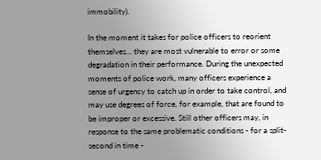immobility).

In the moment it takes for police officers to reorient themselves… they are most vulnerable to error or some degradation in their performance. During the unexpected moments of police work, many officers experience a sense of urgency to catch up in order to take control, and may use degrees of force, for example, that are found to be improper or excessive. Still other officers may, in response to the same problematic conditions - for a split-second in time -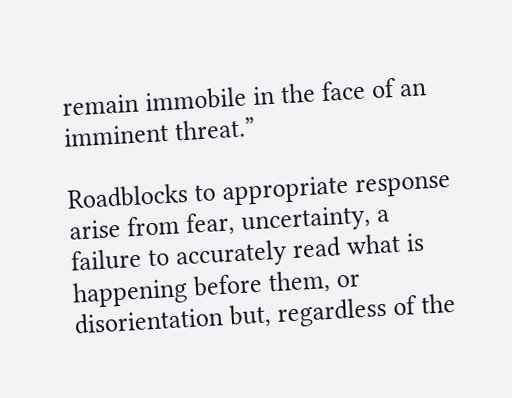remain immobile in the face of an imminent threat.”

Roadblocks to appropriate response arise from fear, uncertainty, a failure to accurately read what is happening before them, or disorientation but, regardless of the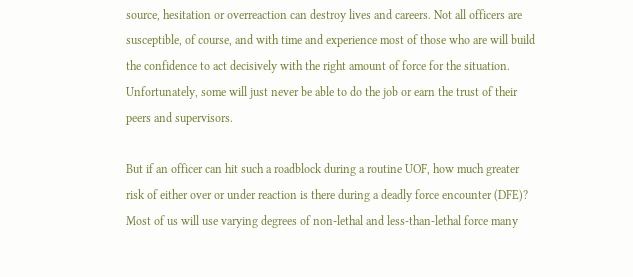source, hesitation or overreaction can destroy lives and careers. Not all officers are susceptible, of course, and with time and experience most of those who are will build the confidence to act decisively with the right amount of force for the situation. Unfortunately, some will just never be able to do the job or earn the trust of their peers and supervisors.

But if an officer can hit such a roadblock during a routine UOF, how much greater risk of either over or under reaction is there during a deadly force encounter (DFE)? Most of us will use varying degrees of non-lethal and less-than-lethal force many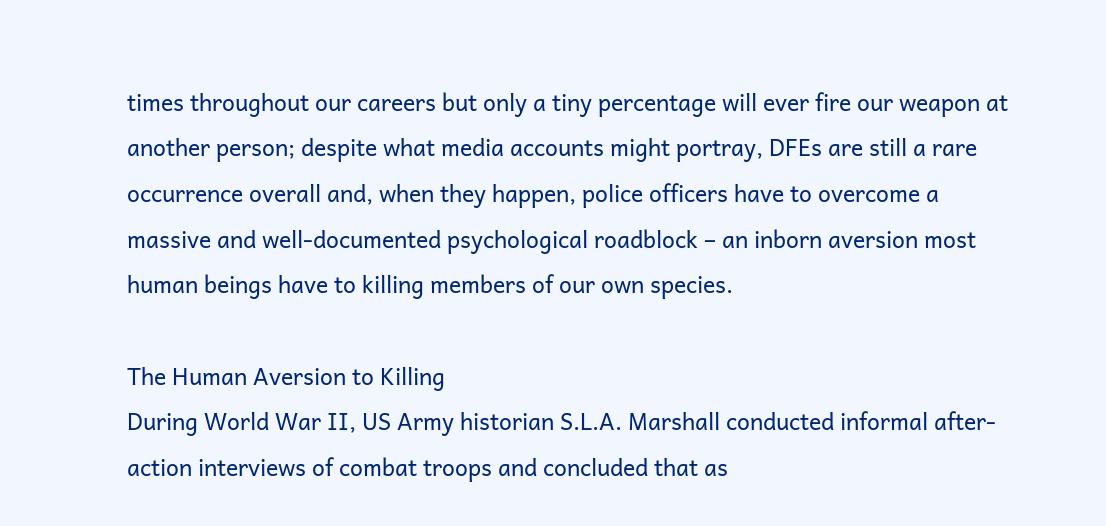times throughout our careers but only a tiny percentage will ever fire our weapon at another person; despite what media accounts might portray, DFEs are still a rare occurrence overall and, when they happen, police officers have to overcome a massive and well-documented psychological roadblock – an inborn aversion most human beings have to killing members of our own species.

The Human Aversion to Killing
During World War II, US Army historian S.L.A. Marshall conducted informal after-action interviews of combat troops and concluded that as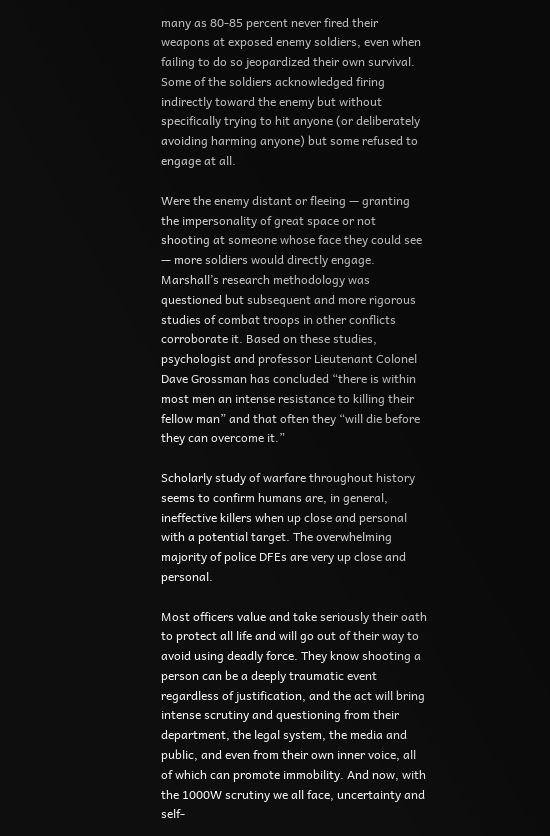many as 80-85 percent never fired their weapons at exposed enemy soldiers, even when failing to do so jeopardized their own survival. Some of the soldiers acknowledged firing indirectly toward the enemy but without specifically trying to hit anyone (or deliberately avoiding harming anyone) but some refused to engage at all.

Were the enemy distant or fleeing — granting the impersonality of great space or not shooting at someone whose face they could see — more soldiers would directly engage. Marshall’s research methodology was questioned but subsequent and more rigorous studies of combat troops in other conflicts corroborate it. Based on these studies, psychologist and professor Lieutenant Colonel Dave Grossman has concluded “there is within most men an intense resistance to killing their fellow man” and that often they “will die before they can overcome it.”

Scholarly study of warfare throughout history seems to confirm humans are, in general, ineffective killers when up close and personal with a potential target. The overwhelming majority of police DFEs are very up close and personal.

Most officers value and take seriously their oath to protect all life and will go out of their way to avoid using deadly force. They know shooting a person can be a deeply traumatic event regardless of justification, and the act will bring intense scrutiny and questioning from their department, the legal system, the media and public, and even from their own inner voice, all of which can promote immobility. And now, with the 1000W scrutiny we all face, uncertainty and self-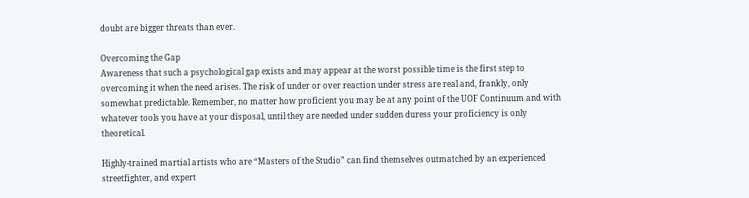doubt are bigger threats than ever.

Overcoming the Gap
Awareness that such a psychological gap exists and may appear at the worst possible time is the first step to overcoming it when the need arises. The risk of under or over reaction under stress are real and, frankly, only somewhat predictable. Remember, no matter how proficient you may be at any point of the UOF Continuum and with whatever tools you have at your disposal, until they are needed under sudden duress your proficiency is only theoretical.

Highly-trained martial artists who are “Masters of the Studio” can find themselves outmatched by an experienced streetfighter, and expert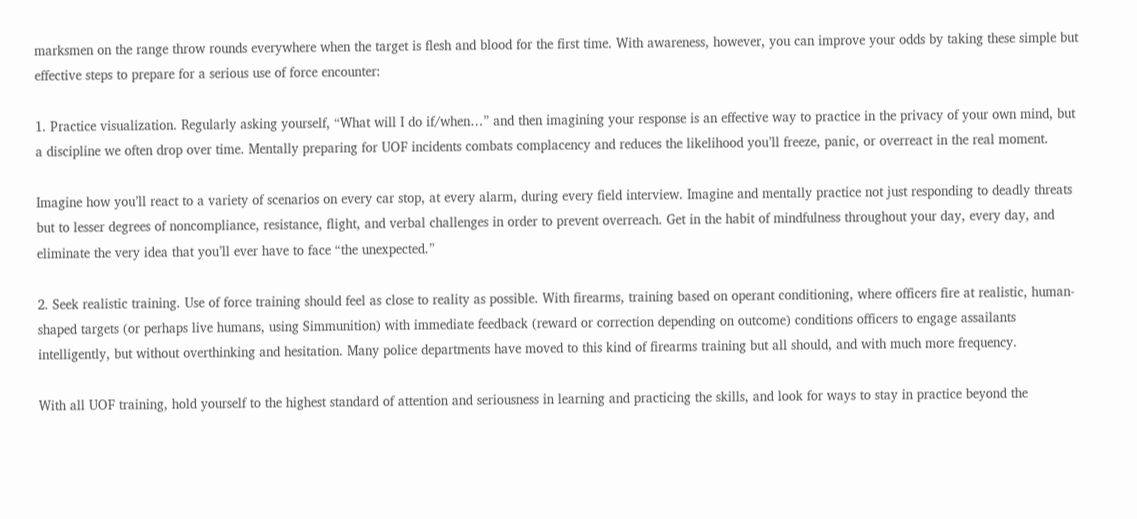marksmen on the range throw rounds everywhere when the target is flesh and blood for the first time. With awareness, however, you can improve your odds by taking these simple but effective steps to prepare for a serious use of force encounter:

1. Practice visualization. Regularly asking yourself, “What will I do if/when…” and then imagining your response is an effective way to practice in the privacy of your own mind, but a discipline we often drop over time. Mentally preparing for UOF incidents combats complacency and reduces the likelihood you’ll freeze, panic, or overreact in the real moment.

Imagine how you’ll react to a variety of scenarios on every car stop, at every alarm, during every field interview. Imagine and mentally practice not just responding to deadly threats but to lesser degrees of noncompliance, resistance, flight, and verbal challenges in order to prevent overreach. Get in the habit of mindfulness throughout your day, every day, and eliminate the very idea that you’ll ever have to face “the unexpected.”

2. Seek realistic training. Use of force training should feel as close to reality as possible. With firearms, training based on operant conditioning, where officers fire at realistic, human-shaped targets (or perhaps live humans, using Simmunition) with immediate feedback (reward or correction depending on outcome) conditions officers to engage assailants intelligently, but without overthinking and hesitation. Many police departments have moved to this kind of firearms training but all should, and with much more frequency.

With all UOF training, hold yourself to the highest standard of attention and seriousness in learning and practicing the skills, and look for ways to stay in practice beyond the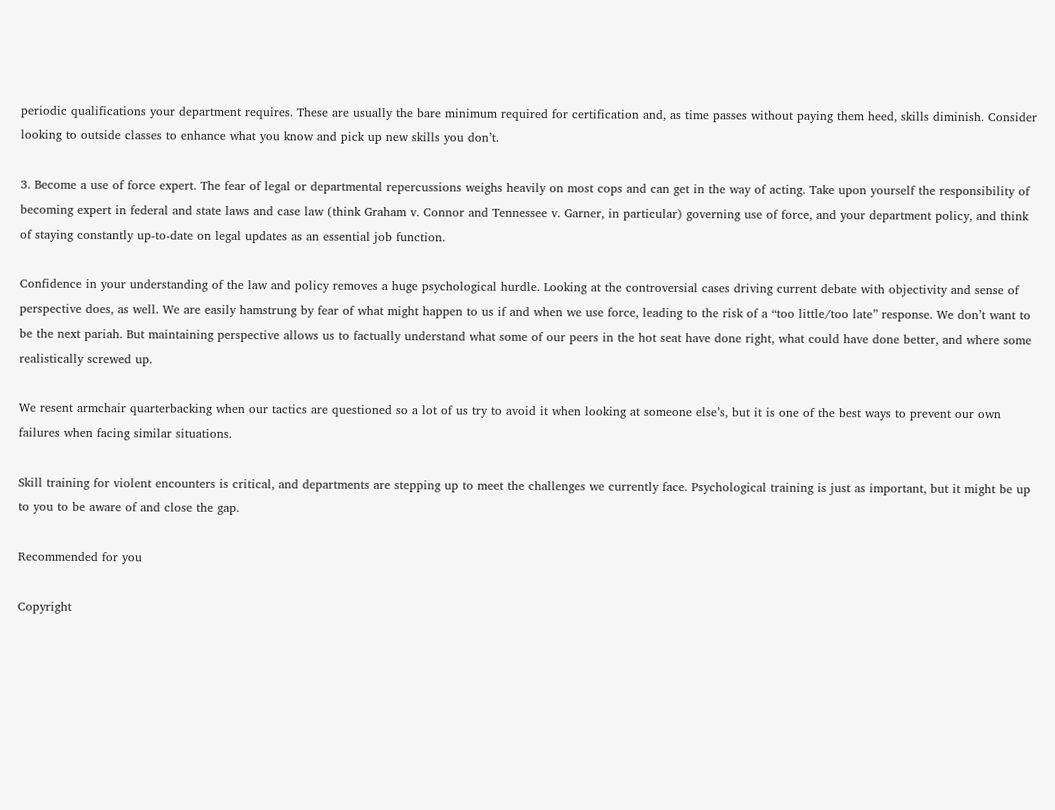periodic qualifications your department requires. These are usually the bare minimum required for certification and, as time passes without paying them heed, skills diminish. Consider looking to outside classes to enhance what you know and pick up new skills you don’t.

3. Become a use of force expert. The fear of legal or departmental repercussions weighs heavily on most cops and can get in the way of acting. Take upon yourself the responsibility of becoming expert in federal and state laws and case law (think Graham v. Connor and Tennessee v. Garner, in particular) governing use of force, and your department policy, and think of staying constantly up-to-date on legal updates as an essential job function.

Confidence in your understanding of the law and policy removes a huge psychological hurdle. Looking at the controversial cases driving current debate with objectivity and sense of perspective does, as well. We are easily hamstrung by fear of what might happen to us if and when we use force, leading to the risk of a “too little/too late” response. We don’t want to be the next pariah. But maintaining perspective allows us to factually understand what some of our peers in the hot seat have done right, what could have done better, and where some realistically screwed up.

We resent armchair quarterbacking when our tactics are questioned so a lot of us try to avoid it when looking at someone else’s, but it is one of the best ways to prevent our own failures when facing similar situations.

Skill training for violent encounters is critical, and departments are stepping up to meet the challenges we currently face. Psychological training is just as important, but it might be up to you to be aware of and close the gap.

Recommended for you

Copyright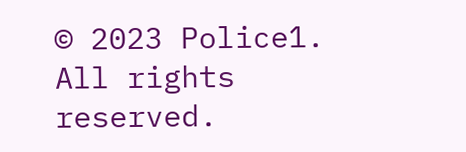© 2023 Police1. All rights reserved.